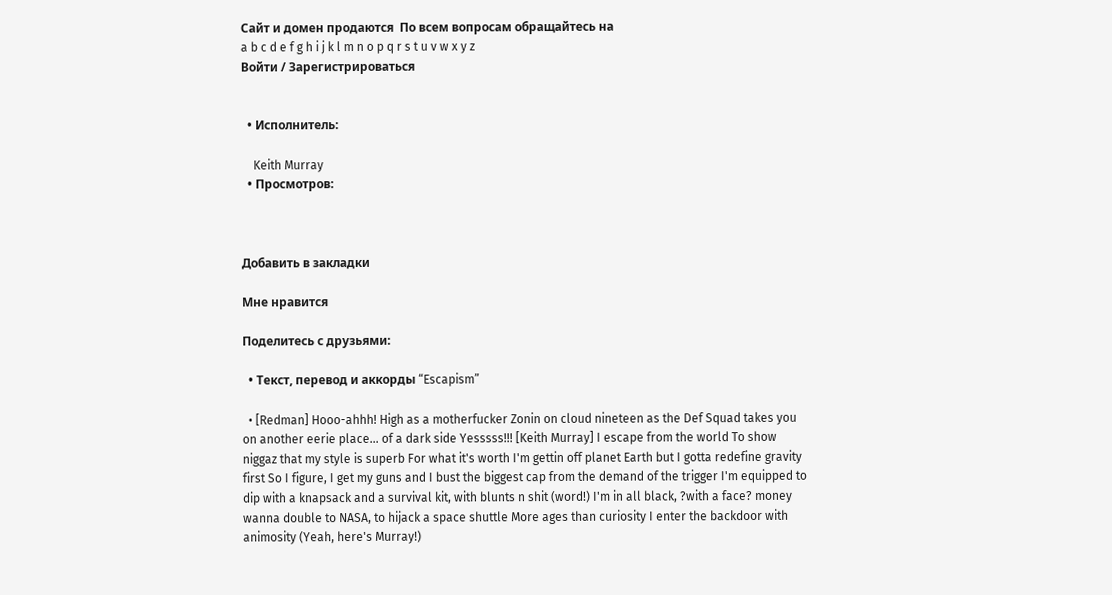Сайт и домен продаются  По всем вопросам обращайтесь на
a b c d e f g h i j k l m n o p q r s t u v w x y z
Войти / Зарегистрироваться


  • Исполнитель:

    Keith Murray
  • Просмотров:



Добавить в закладки

Мне нравится

Поделитесь с друзьями:

  • Текст, перевод и аккорды “Escapism”

  • [Redman] Hooo-ahhh! High as a motherfucker Zonin on cloud nineteen as the Def Squad takes you on another eerie place... of a dark side Yesssss!!! [Keith Murray] I escape from the world To show niggaz that my style is superb For what it's worth I'm gettin off planet Earth but I gotta redefine gravity first So I figure, I get my guns and I bust the biggest cap from the demand of the trigger I'm equipped to dip with a knapsack and a survival kit, with blunts n shit (word!) I'm in all black, ?with a face? money wanna double to NASA, to hijack a space shuttle More ages than curiosity I enter the backdoor with animosity (Yeah, here's Murray!)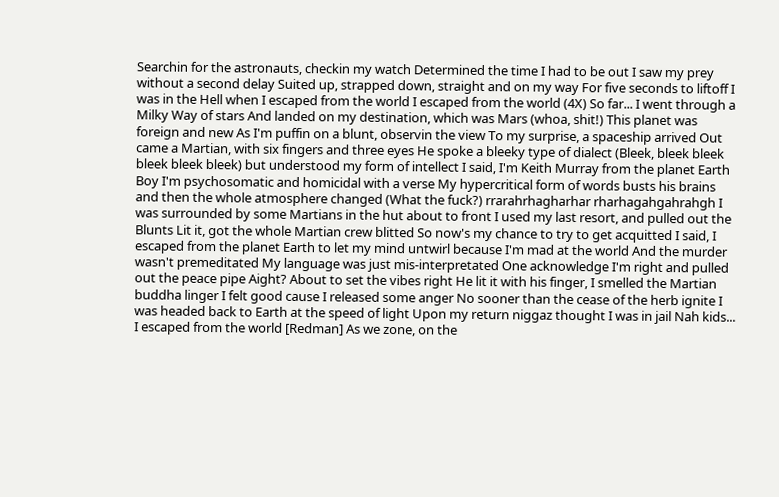Searchin for the astronauts, checkin my watch Determined the time I had to be out I saw my prey without a second delay Suited up, strapped down, straight and on my way For five seconds to liftoff I was in the Hell when I escaped from the world I escaped from the world (4X) So far... I went through a Milky Way of stars And landed on my destination, which was Mars (whoa, shit!) This planet was foreign and new As I'm puffin on a blunt, observin the view To my surprise, a spaceship arrived Out came a Martian, with six fingers and three eyes He spoke a bleeky type of dialect (Bleek, bleek bleek bleek bleek bleek) but understood my form of intellect I said, I'm Keith Murray from the planet Earth Boy I'm psychosomatic and homicidal with a verse My hypercritical form of words busts his brains and then the whole atmosphere changed (What the fuck?) rrarahrhagharhar rharhagahgahrahgh I was surrounded by some Martians in the hut about to front I used my last resort, and pulled out the Blunts Lit it, got the whole Martian crew blitted So now's my chance to try to get acquitted I said, I escaped from the planet Earth to let my mind untwirl because I'm mad at the world And the murder wasn't premeditated My language was just mis-interpretated One acknowledge I'm right and pulled out the peace pipe Aight? About to set the vibes right He lit it with his finger, I smelled the Martian buddha linger I felt good cause I released some anger No sooner than the cease of the herb ignite I was headed back to Earth at the speed of light Upon my return niggaz thought I was in jail Nah kids... I escaped from the world [Redman] As we zone, on the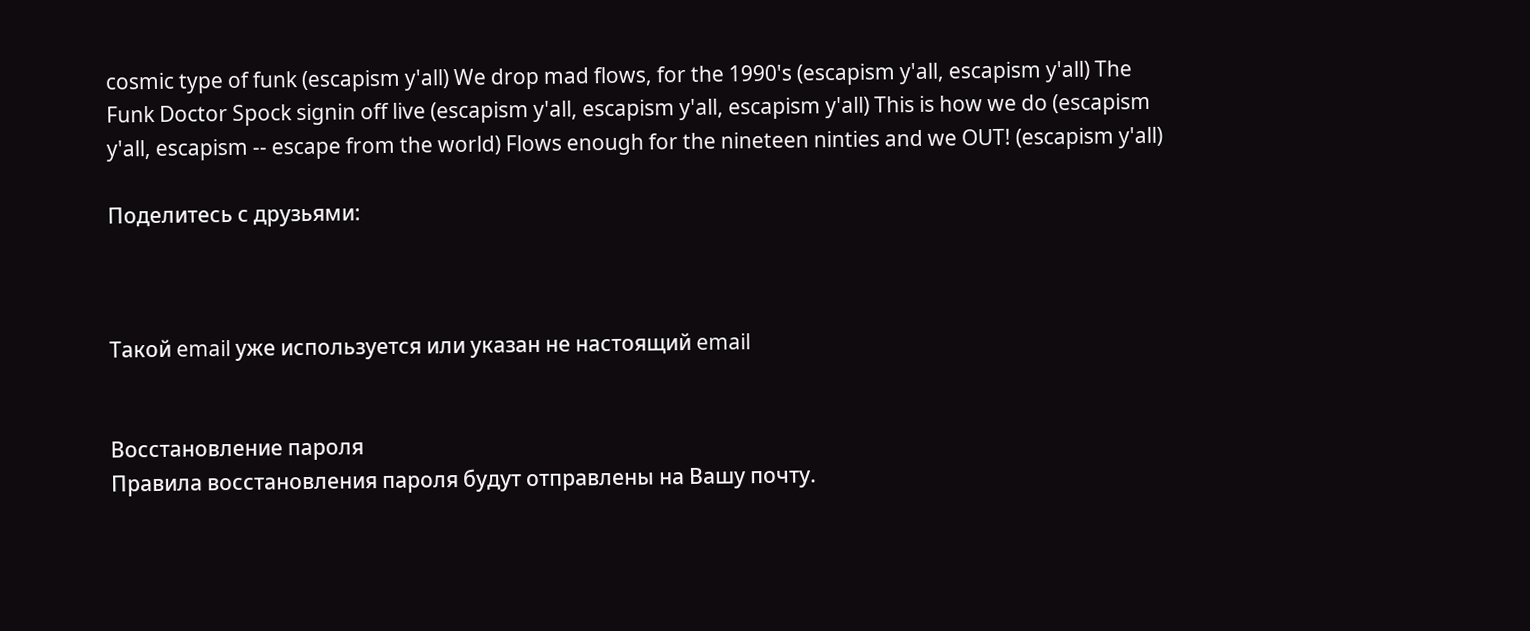cosmic type of funk (escapism y'all) We drop mad flows, for the 1990's (escapism y'all, escapism y'all) The Funk Doctor Spock signin off live (escapism y'all, escapism y'all, escapism y'all) This is how we do (escapism y'all, escapism -- escape from the world) Flows enough for the nineteen ninties and we OUT! (escapism y'all)

Поделитесь с друзьями:



Такой email уже используется или указан не настоящий email


Восстановление пароля
Правила восстановления пароля будут отправлены на Вашу почту.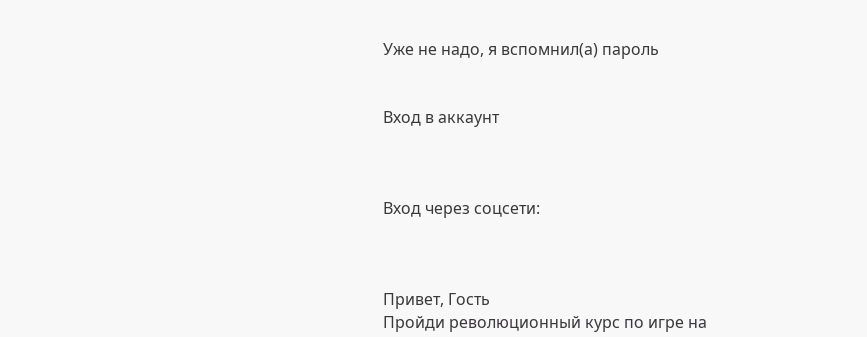Уже не надо, я вспомнил(а) пароль


Вход в аккаунт



Вход через соцсети:



Привет, Гость
Пройди революционный курс по игре на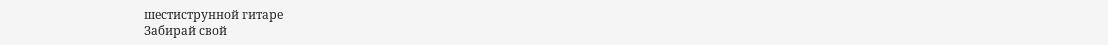шестиструнной гитаре
Забирай свой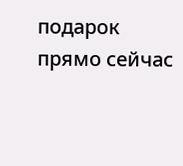подарок прямо сейчас